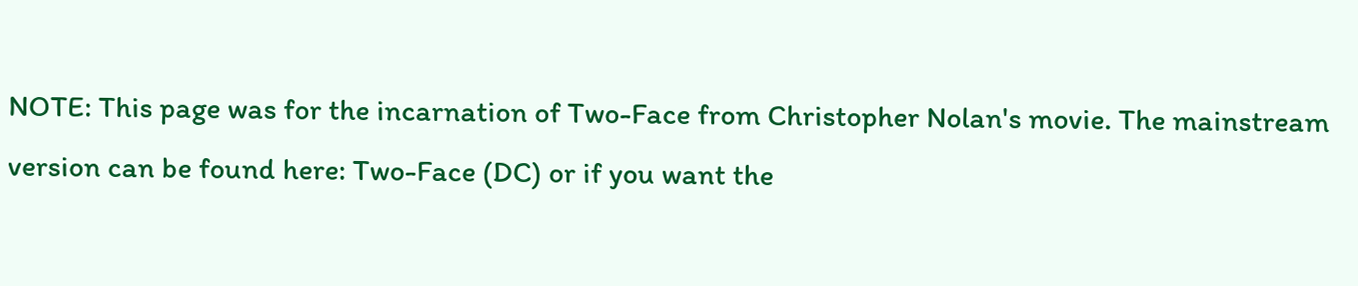NOTE: This page was for the incarnation of Two-Face from Christopher Nolan's movie. The mainstream version can be found here: Two-Face (DC) or if you want the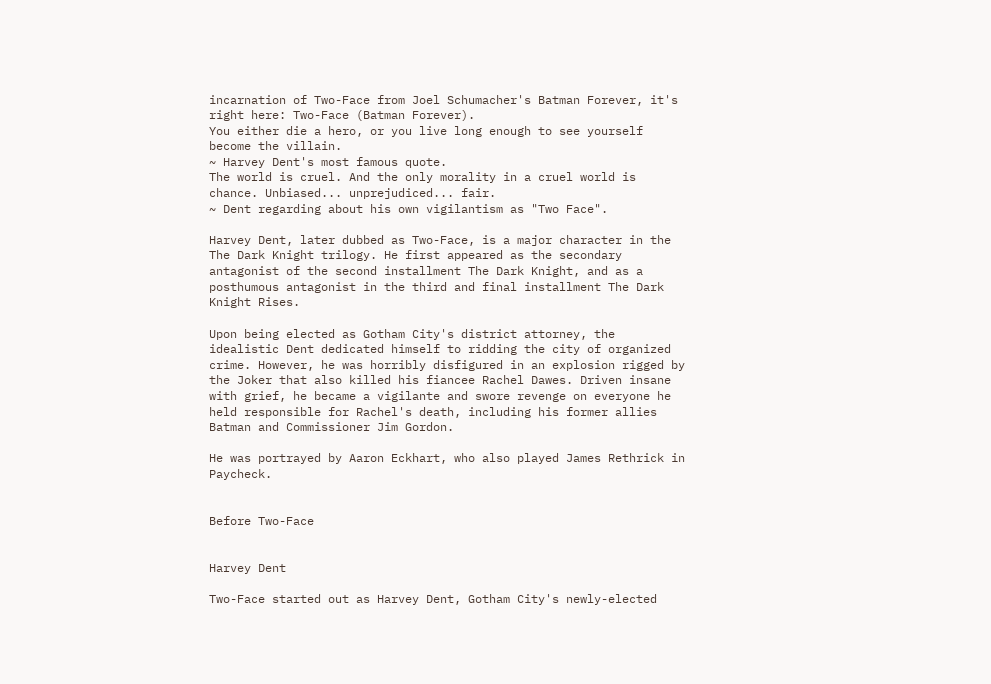incarnation of Two-Face from Joel Schumacher's Batman Forever, it's right here: Two-Face (Batman Forever).
You either die a hero, or you live long enough to see yourself become the villain.
~ Harvey Dent's most famous quote.
The world is cruel. And the only morality in a cruel world is chance. Unbiased... unprejudiced... fair.
~ Dent regarding about his own vigilantism as "Two Face".

Harvey Dent, later dubbed as Two-Face, is a major character in the The Dark Knight trilogy. He first appeared as the secondary antagonist of the second installment The Dark Knight, and as a posthumous antagonist in the third and final installment The Dark Knight Rises.

Upon being elected as Gotham City's district attorney, the idealistic Dent dedicated himself to ridding the city of organized crime. However, he was horribly disfigured in an explosion rigged by the Joker that also killed his fiancee Rachel Dawes. Driven insane with grief, he became a vigilante and swore revenge on everyone he held responsible for Rachel's death, including his former allies Batman and Commissioner Jim Gordon.

He was portrayed by Aaron Eckhart, who also played James Rethrick in Paycheck.


Before Two-Face


Harvey Dent

Two-Face started out as Harvey Dent, Gotham City's newly-elected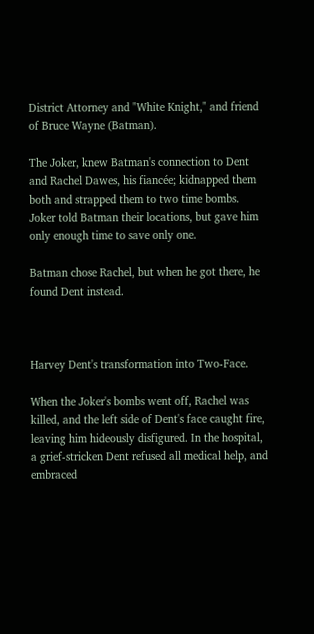District Attorney and "White Knight," and friend of Bruce Wayne (Batman).

The Joker, knew Batman's connection to Dent and Rachel Dawes, his fiancée; kidnapped them both and strapped them to two time bombs. Joker told Batman their locations, but gave him only enough time to save only one.

Batman chose Rachel, but when he got there, he found Dent instead.



Harvey Dent's transformation into Two-Face.

When the Joker's bombs went off, Rachel was killed, and the left side of Dent's face caught fire, leaving him hideously disfigured. In the hospital, a grief-stricken Dent refused all medical help, and embraced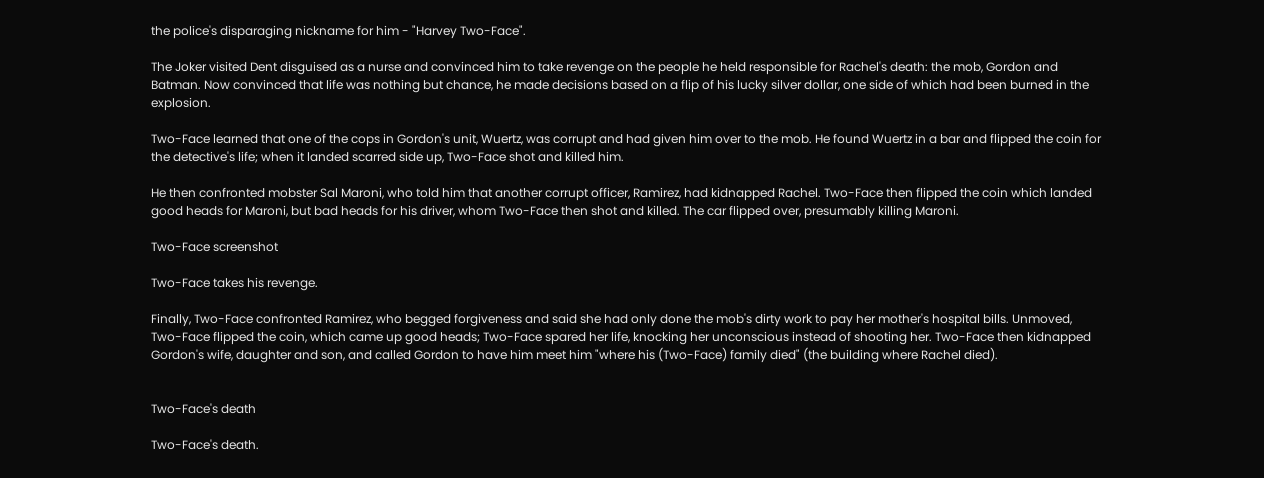the police's disparaging nickname for him - "Harvey Two-Face".

The Joker visited Dent disguised as a nurse and convinced him to take revenge on the people he held responsible for Rachel's death: the mob, Gordon and Batman. Now convinced that life was nothing but chance, he made decisions based on a flip of his lucky silver dollar, one side of which had been burned in the explosion.

Two-Face learned that one of the cops in Gordon's unit, Wuertz, was corrupt and had given him over to the mob. He found Wuertz in a bar and flipped the coin for the detective's life; when it landed scarred side up, Two-Face shot and killed him.

He then confronted mobster Sal Maroni, who told him that another corrupt officer, Ramirez, had kidnapped Rachel. Two-Face then flipped the coin which landed good heads for Maroni, but bad heads for his driver, whom Two-Face then shot and killed. The car flipped over, presumably killing Maroni.

Two-Face screenshot

Two-Face takes his revenge.

Finally, Two-Face confronted Ramirez, who begged forgiveness and said she had only done the mob's dirty work to pay her mother's hospital bills. Unmoved, Two-Face flipped the coin, which came up good heads; Two-Face spared her life, knocking her unconscious instead of shooting her. Two-Face then kidnapped Gordon's wife, daughter and son, and called Gordon to have him meet him "where his (Two-Face) family died" (the building where Rachel died).


Two-Face's death

Two-Face's death.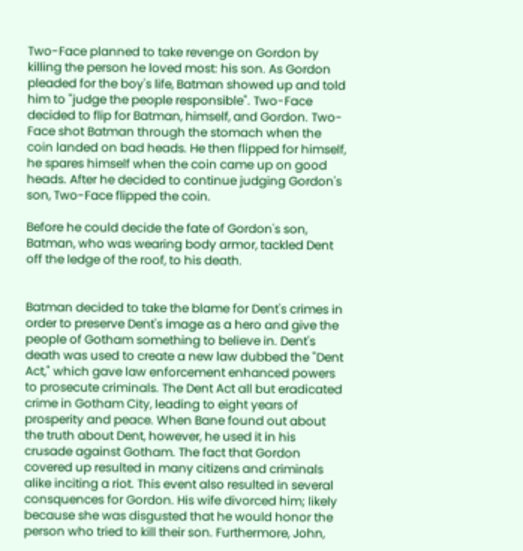Two-Face planned to take revenge on Gordon by killing the person he loved most: his son. As Gordon pleaded for the boy's life, Batman showed up and told him to "judge the people responsible". Two-Face decided to flip for Batman, himself, and Gordon. Two-Face shot Batman through the stomach when the coin landed on bad heads. He then flipped for himself, he spares himself when the coin came up on good heads. After he decided to continue judging Gordon's son, Two-Face flipped the coin.

Before he could decide the fate of Gordon's son, Batman, who was wearing body armor, tackled Dent off the ledge of the roof, to his death.


Batman decided to take the blame for Dent's crimes in order to preserve Dent's image as a hero and give the people of Gotham something to believe in. Dent's death was used to create a new law dubbed the "Dent Act," which gave law enforcement enhanced powers to prosecute criminals. The Dent Act all but eradicated crime in Gotham City, leading to eight years of prosperity and peace. When Bane found out about the truth about Dent, however, he used it in his crusade against Gotham. The fact that Gordon covered up resulted in many citizens and criminals alike inciting a riot. This event also resulted in several consquences for Gordon. His wife divorced him; likely because she was disgusted that he would honor the person who tried to kill their son. Furthermore, John,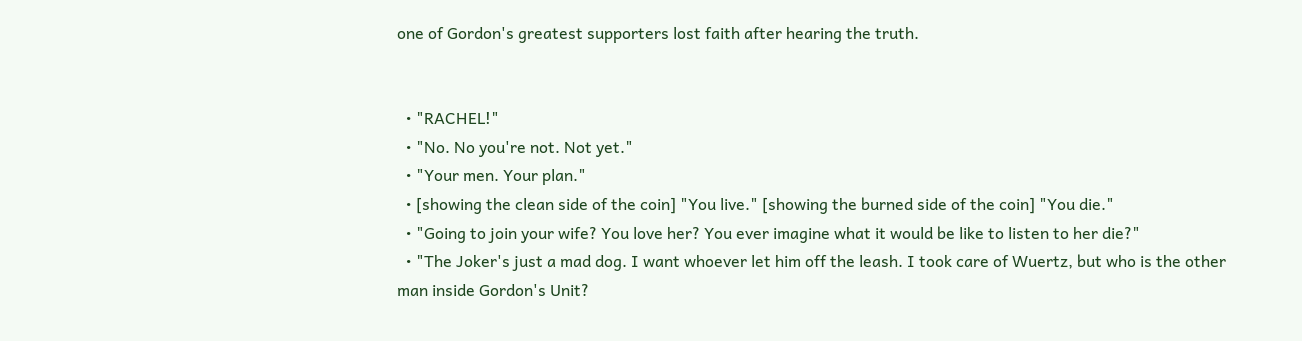one of Gordon's greatest supporters lost faith after hearing the truth.


  • "RACHEL!"
  • "No. No you're not. Not yet."
  • "Your men. Your plan."
  • [showing the clean side of the coin] "You live." [showing the burned side of the coin] "You die."
  • "Going to join your wife? You love her? You ever imagine what it would be like to listen to her die?"
  • "The Joker's just a mad dog. I want whoever let him off the leash. I took care of Wuertz, but who is the other man inside Gordon's Unit?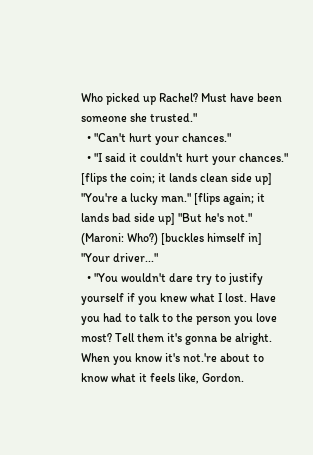Who picked up Rachel? Must have been someone she trusted."
  • "Can't hurt your chances."
  • "I said it couldn't hurt your chances." [flips the coin; it lands clean side up] "You're a lucky man." [flips again; it lands bad side up] "But he's not." (Maroni: Who?) [buckles himself in] "Your driver..."
  • "You wouldn't dare try to justify yourself if you knew what I lost. Have you had to talk to the person you love most? Tell them it's gonna be alright. When you know it's not.'re about to know what it feels like, Gordon.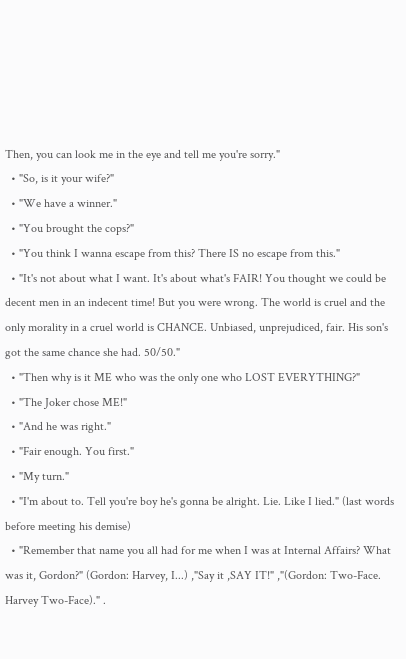Then, you can look me in the eye and tell me you're sorry."
  • "So, is it your wife?"
  • "We have a winner."
  • "You brought the cops?"
  • "You think I wanna escape from this? There IS no escape from this."
  • "It's not about what I want. It's about what's FAIR! You thought we could be decent men in an indecent time! But you were wrong. The world is cruel and the only morality in a cruel world is CHANCE. Unbiased, unprejudiced, fair. His son's got the same chance she had. 50/50."
  • "Then why is it ME who was the only one who LOST EVERYTHING?"
  • "The Joker chose ME!"
  • "And he was right."
  • "Fair enough. You first."
  • "My turn."
  • "I'm about to. Tell you're boy he's gonna be alright. Lie. Like I lied." (last words before meeting his demise)
  • "Remember that name you all had for me when I was at Internal Affairs? What was it, Gordon?" (Gordon: Harvey, I...) ,"Say it ,SAY IT!" ,"(Gordon: Two-Face. Harvey Two-Face)." .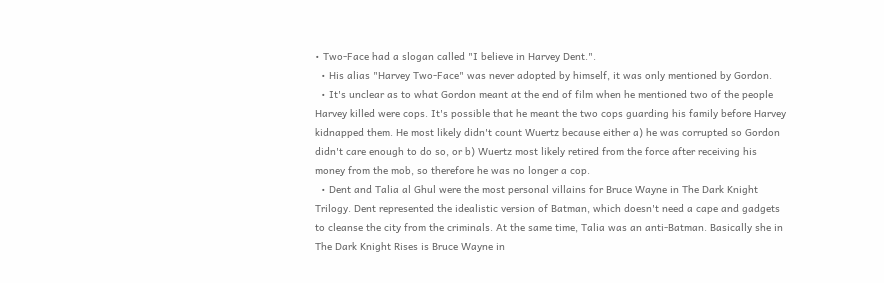• Two-Face had a slogan called "I believe in Harvey Dent.".
  • His alias "Harvey Two-Face" was never adopted by himself, it was only mentioned by Gordon.
  • It's unclear as to what Gordon meant at the end of film when he mentioned two of the people Harvey killed were cops. It's possible that he meant the two cops guarding his family before Harvey kidnapped them. He most likely didn't count Wuertz because either a) he was corrupted so Gordon didn't care enough to do so, or b) Wuertz most likely retired from the force after receiving his money from the mob, so therefore he was no longer a cop.
  • Dent and Talia al Ghul were the most personal villains for Bruce Wayne in The Dark Knight Trilogy. Dent represented the idealistic version of Batman, which doesn't need a cape and gadgets to cleanse the city from the criminals. At the same time, Talia was an anti-Batman. Basically she in The Dark Knight Rises is Bruce Wayne in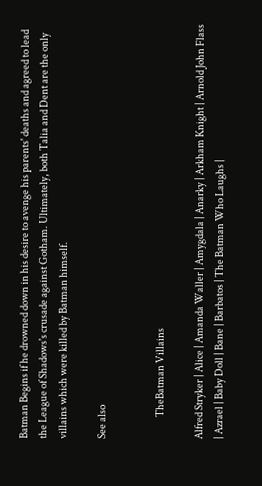Batman Begins if he drowned down in his desire to avenge his parents' deaths and agreed to lead the League of Shadows's crusade against Gotham. Ultimately, both Talia and Dent are the only villains which were killed by Batman himself.

See also


           TheBatman Villains

Alfred Stryker | Alice | Amanda Waller | Amygdala | Anarky | Arkham Knight | Arnold John Flass | Azrael | Baby Doll | Bane | Barbatos | The Batman Who Laughs |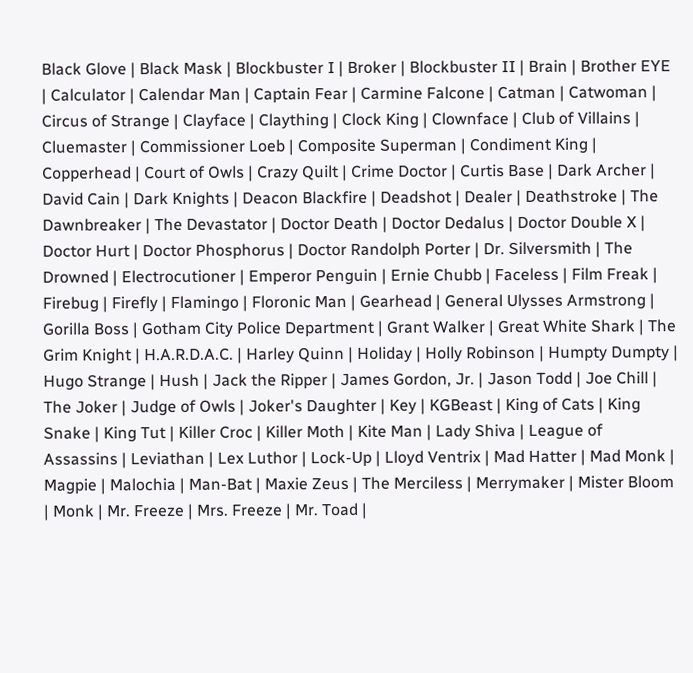Black Glove | Black Mask | Blockbuster I | Broker | Blockbuster II | Brain | Brother EYE | Calculator | Calendar Man | Captain Fear | Carmine Falcone | Catman | Catwoman | Circus of Strange | Clayface | Claything | Clock King | Clownface | Club of Villains | Cluemaster | Commissioner Loeb | Composite Superman | Condiment King | Copperhead | Court of Owls | Crazy Quilt | Crime Doctor | Curtis Base | Dark Archer | David Cain | Dark Knights | Deacon Blackfire | Deadshot | Dealer | Deathstroke | The Dawnbreaker | The Devastator | Doctor Death | Doctor Dedalus | Doctor Double X | Doctor Hurt | Doctor Phosphorus | Doctor Randolph Porter | Dr. Silversmith | The Drowned | Electrocutioner | Emperor Penguin | Ernie Chubb | Faceless | Film Freak | Firebug | Firefly | Flamingo | Floronic Man | Gearhead | General Ulysses Armstrong | Gorilla Boss | Gotham City Police Department | Grant Walker | Great White Shark | The Grim Knight | H.A.R.D.A.C. | Harley Quinn | Holiday | Holly Robinson | Humpty Dumpty | Hugo Strange | Hush | Jack the Ripper | James Gordon, Jr. | Jason Todd | Joe Chill | The Joker | Judge of Owls | Joker's Daughter | Key | KGBeast | King of Cats | King Snake | King Tut | Killer Croc | Killer Moth | Kite Man | Lady Shiva | League of Assassins | Leviathan | Lex Luthor | Lock-Up | Lloyd Ventrix | Mad Hatter | Mad Monk | Magpie | Malochia | Man-Bat | Maxie Zeus | The Merciless | Merrymaker | Mister Bloom | Monk | Mr. Freeze | Mrs. Freeze | Mr. Toad |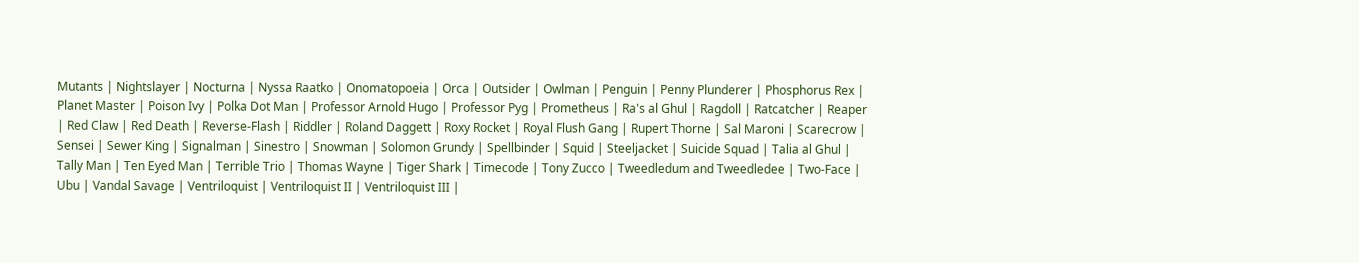Mutants | Nightslayer | Nocturna | Nyssa Raatko | Onomatopoeia | Orca | Outsider | Owlman | Penguin | Penny Plunderer | Phosphorus Rex | Planet Master | Poison Ivy | Polka Dot Man | Professor Arnold Hugo | Professor Pyg | Prometheus | Ra's al Ghul | Ragdoll | Ratcatcher | Reaper | Red Claw | Red Death | Reverse-Flash | Riddler | Roland Daggett | Roxy Rocket | Royal Flush Gang | Rupert Thorne | Sal Maroni | Scarecrow | Sensei | Sewer King | Signalman | Sinestro | Snowman | Solomon Grundy | Spellbinder | Squid | Steeljacket | Suicide Squad | Talia al Ghul | Tally Man | Ten Eyed Man | Terrible Trio | Thomas Wayne | Tiger Shark | Timecode | Tony Zucco | Tweedledum and Tweedledee | Two-Face | Ubu | Vandal Savage | Ventriloquist | Ventriloquist II | Ventriloquist III |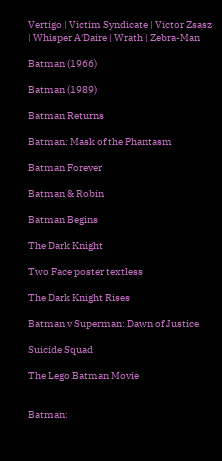Vertigo | Victim Syndicate | Victor Zsasz | Whisper A'Daire | Wrath | Zebra-Man

Batman (1966)

Batman (1989)

Batman Returns

Batman: Mask of the Phantasm

Batman Forever

Batman & Robin

Batman Begins

The Dark Knight

Two Face poster textless

The Dark Knight Rises

Batman v Superman: Dawn of Justice

Suicide Squad

The Lego Batman Movie


Batman: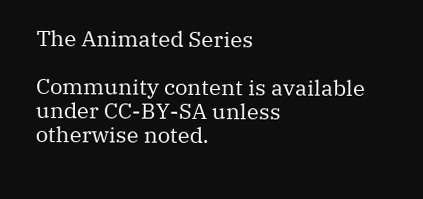The Animated Series

Community content is available under CC-BY-SA unless otherwise noted.